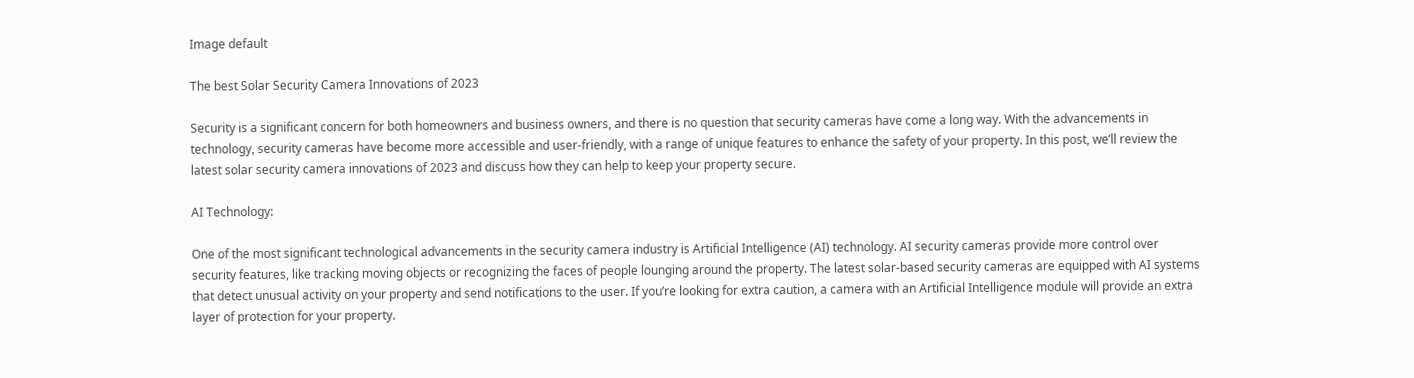Image default

The best Solar Security Camera Innovations of 2023

Security is a significant concern for both homeowners and business owners, and there is no question that security cameras have come a long way. With the advancements in technology, security cameras have become more accessible and user-friendly, with a range of unique features to enhance the safety of your property. In this post, we’ll review the latest solar security camera innovations of 2023 and discuss how they can help to keep your property secure.

AI Technology:

One of the most significant technological advancements in the security camera industry is Artificial Intelligence (AI) technology. AI security cameras provide more control over security features, like tracking moving objects or recognizing the faces of people lounging around the property. The latest solar-based security cameras are equipped with AI systems that detect unusual activity on your property and send notifications to the user. If you’re looking for extra caution, a camera with an Artificial Intelligence module will provide an extra layer of protection for your property.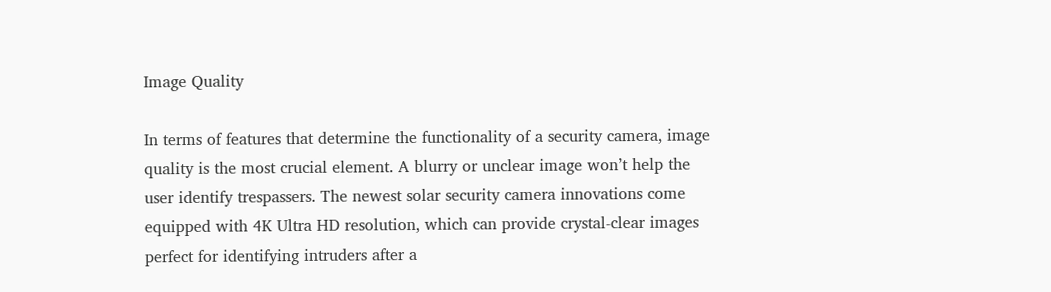Image Quality

In terms of features that determine the functionality of a security camera, image quality is the most crucial element. A blurry or unclear image won’t help the user identify trespassers. The newest solar security camera innovations come equipped with 4K Ultra HD resolution, which can provide crystal-clear images perfect for identifying intruders after a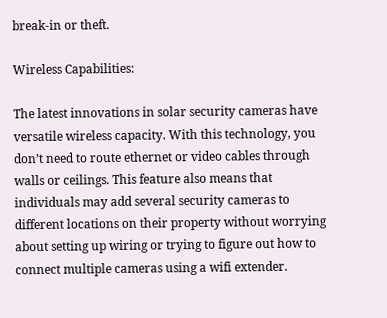break-in or theft.

Wireless Capabilities:

The latest innovations in solar security cameras have versatile wireless capacity. With this technology, you don’t need to route ethernet or video cables through walls or ceilings. This feature also means that individuals may add several security cameras to different locations on their property without worrying about setting up wiring or trying to figure out how to connect multiple cameras using a wifi extender.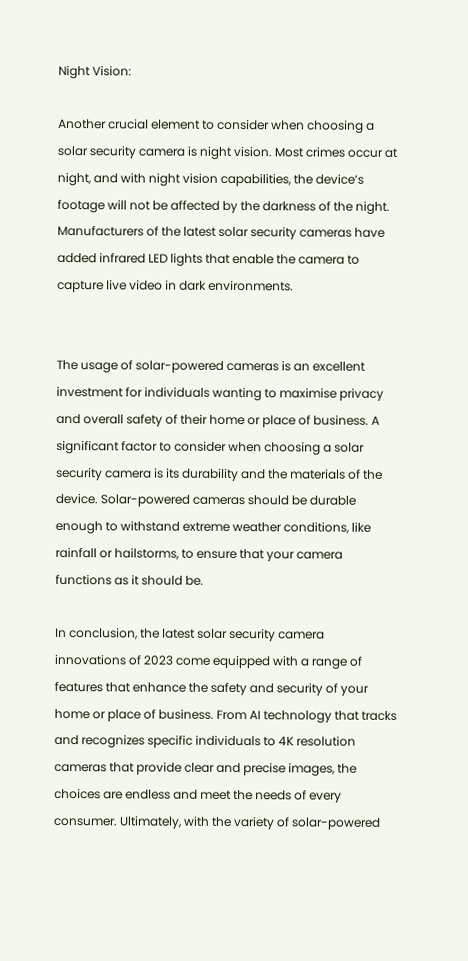Night Vision:

Another crucial element to consider when choosing a solar security camera is night vision. Most crimes occur at night, and with night vision capabilities, the device’s footage will not be affected by the darkness of the night. Manufacturers of the latest solar security cameras have added infrared LED lights that enable the camera to capture live video in dark environments.


The usage of solar-powered cameras is an excellent investment for individuals wanting to maximise privacy and overall safety of their home or place of business. A significant factor to consider when choosing a solar security camera is its durability and the materials of the device. Solar-powered cameras should be durable enough to withstand extreme weather conditions, like rainfall or hailstorms, to ensure that your camera functions as it should be.

In conclusion, the latest solar security camera innovations of 2023 come equipped with a range of features that enhance the safety and security of your home or place of business. From AI technology that tracks and recognizes specific individuals to 4K resolution cameras that provide clear and precise images, the choices are endless and meet the needs of every consumer. Ultimately, with the variety of solar-powered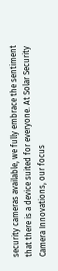security cameras available, we fully embrace the sentiment that there is a device suited for everyone. At Solar Security Camera Innovations, our focus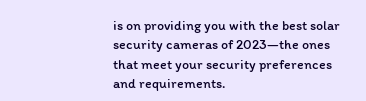is on providing you with the best solar security cameras of 2023—the ones that meet your security preferences and requirements.